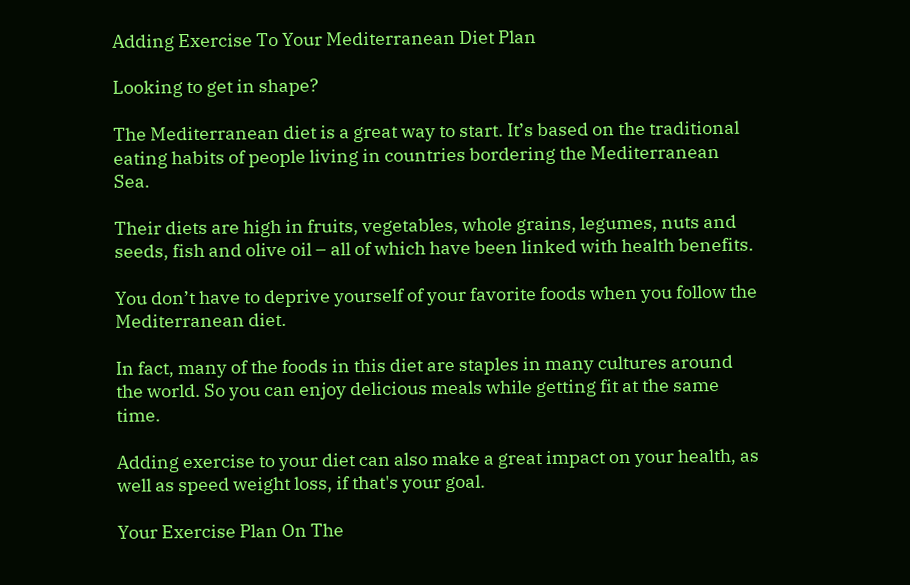Adding Exercise To Your Mediterranean Diet Plan

Looking to get in shape?

The Mediterranean diet is a great way to start. It’s based on the traditional eating habits of people living in countries bordering the Mediterranean Sea.

Their diets are high in fruits, vegetables, whole grains, legumes, nuts and seeds, fish and olive oil – all of which have been linked with health benefits.

You don’t have to deprive yourself of your favorite foods when you follow the Mediterranean diet.

In fact, many of the foods in this diet are staples in many cultures around the world. So you can enjoy delicious meals while getting fit at the same time.

Adding exercise to your diet can also make a great impact on your health, as well as speed weight loss, if that's your goal.

Your Exercise Plan On The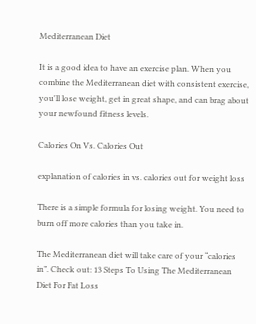Mediterranean Diet

It is a good idea to have an exercise plan. When you combine the Mediterranean diet with consistent exercise, you'll lose weight, get in great shape, and can brag about your newfound fitness levels.

Calories On Vs. Calories Out

explanation of calories in vs. calories out for weight loss

There is a simple formula for losing weight. You need to burn off more calories than you take in.

The Mediterranean diet will take care of your “calories in”. Check out: 13 Steps To Using The Mediterranean Diet For Fat Loss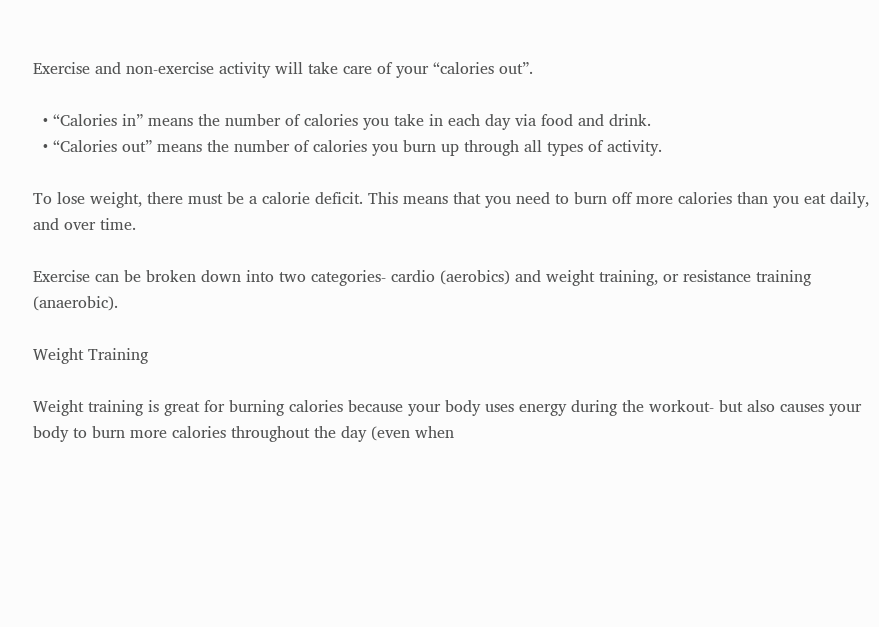Exercise and non-exercise activity will take care of your “calories out”.

  • “Calories in” means the number of calories you take in each day via food and drink.
  • “Calories out” means the number of calories you burn up through all types of activity.

To lose weight, there must be a calorie deficit. This means that you need to burn off more calories than you eat daily, and over time.

Exercise can be broken down into two categories- cardio (aerobics) and weight training, or resistance training (anaerobic).

Weight Training

Weight training is great for burning calories because your body uses energy during the workout- but also causes your body to burn more calories throughout the day (even when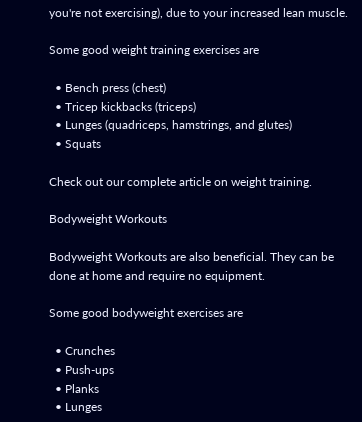you're not exercising), due to your increased lean muscle.

Some good weight training exercises are

  • Bench press (chest)
  • Tricep kickbacks (triceps)
  • Lunges (quadriceps, hamstrings, and glutes)
  • Squats

Check out our complete article on weight training.

Bodyweight Workouts

Bodyweight Workouts are also beneficial. They can be done at home and require no equipment.

Some good bodyweight exercises are

  • Crunches
  • Push-ups
  • Planks
  • Lunges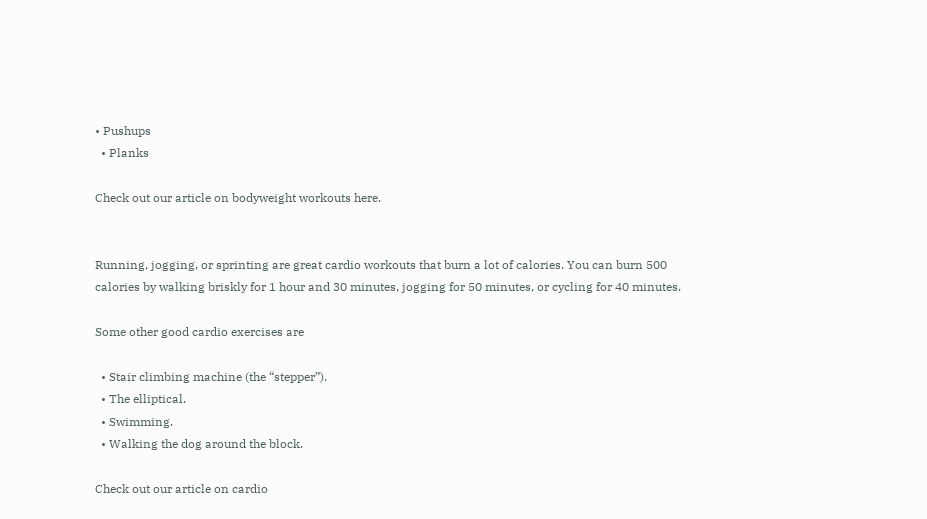• Pushups
  • Planks

Check out our article on bodyweight workouts here.


Running, jogging, or sprinting are great cardio workouts that burn a lot of calories. You can burn 500 calories by walking briskly for 1 hour and 30 minutes, jogging for 50 minutes, or cycling for 40 minutes.

Some other good cardio exercises are

  • Stair climbing machine (the “stepper”).
  • The elliptical.
  • Swimming.
  • Walking the dog around the block.

Check out our article on cardio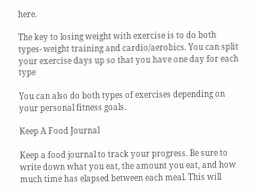here.

The key to losing weight with exercise is to do both types- weight training and cardio/aerobics. You can split your exercise days up so that you have one day for each type

You can also do both types of exercises depending on your personal fitness goals.

Keep A Food Journal

Keep a food journal to track your progress. Be sure to write down what you eat, the amount you eat, and how much time has elapsed between each meal. This will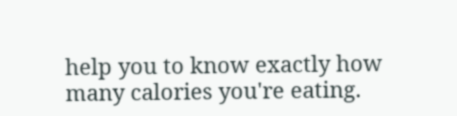help you to know exactly how many calories you're eating.